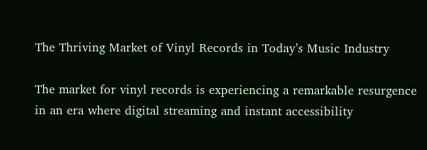The Thriving Market of Vinyl Records in Today’s Music Industry

The market for vinyl records is experiencing a remarkable resurgence in an era where digital streaming and instant accessibility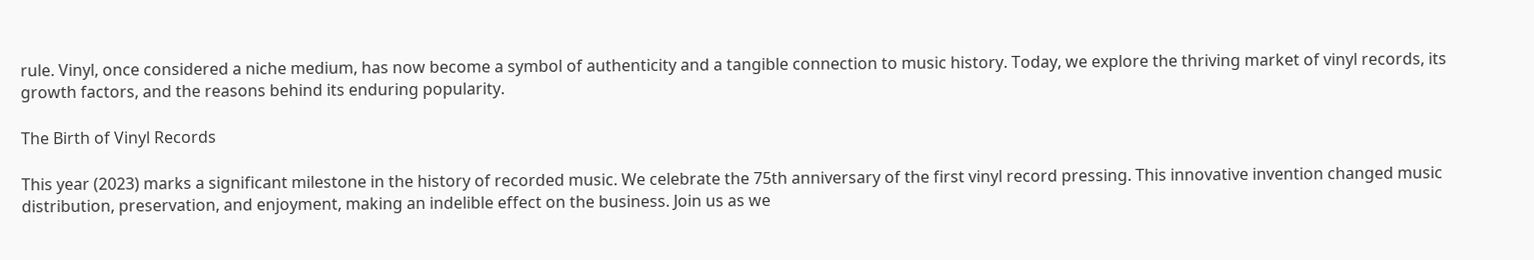rule. Vinyl, once considered a niche medium, has now become a symbol of authenticity and a tangible connection to music history. Today, we explore the thriving market of vinyl records, its growth factors, and the reasons behind its enduring popularity.

The Birth of Vinyl Records

This year (2023) marks a significant milestone in the history of recorded music. We celebrate the 75th anniversary of the first vinyl record pressing. This innovative invention changed music distribution, preservation, and enjoyment, making an indelible effect on the business. Join us as we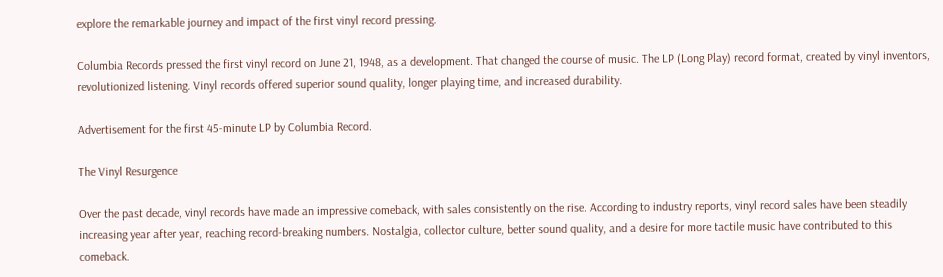explore the remarkable journey and impact of the first vinyl record pressing.

Columbia Records pressed the first vinyl record on June 21, 1948, as a development. That changed the course of music. The LP (Long Play) record format, created by vinyl inventors, revolutionized listening. Vinyl records offered superior sound quality, longer playing time, and increased durability.

Advertisement for the first 45-minute LP by Columbia Record.

The Vinyl Resurgence

Over the past decade, vinyl records have made an impressive comeback, with sales consistently on the rise. According to industry reports, vinyl record sales have been steadily increasing year after year, reaching record-breaking numbers. Nostalgia, collector culture, better sound quality, and a desire for more tactile music have contributed to this comeback.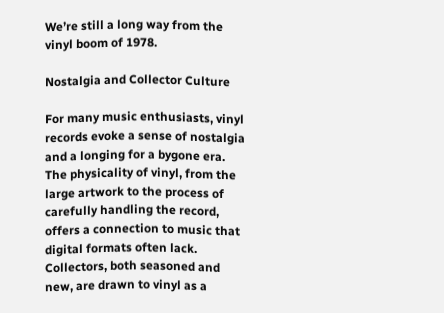We’re still a long way from the vinyl boom of 1978.

Nostalgia and Collector Culture

For many music enthusiasts, vinyl records evoke a sense of nostalgia and a longing for a bygone era. The physicality of vinyl, from the large artwork to the process of carefully handling the record, offers a connection to music that digital formats often lack. Collectors, both seasoned and new, are drawn to vinyl as a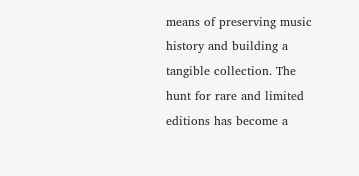means of preserving music history and building a tangible collection. The hunt for rare and limited editions has become a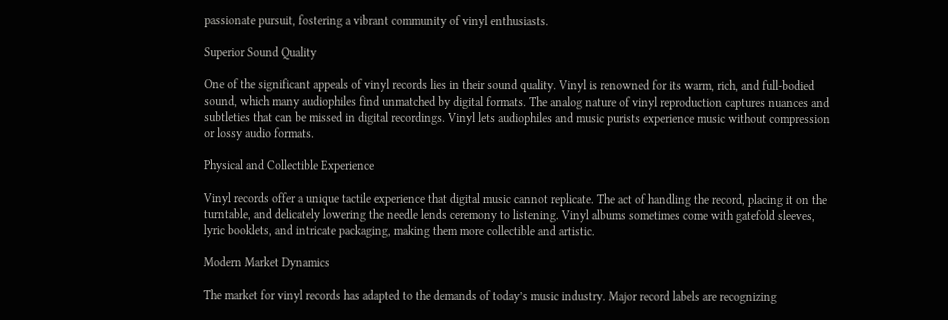passionate pursuit, fostering a vibrant community of vinyl enthusiasts.

Superior Sound Quality

One of the significant appeals of vinyl records lies in their sound quality. Vinyl is renowned for its warm, rich, and full-bodied sound, which many audiophiles find unmatched by digital formats. The analog nature of vinyl reproduction captures nuances and subtleties that can be missed in digital recordings. Vinyl lets audiophiles and music purists experience music without compression or lossy audio formats.

Physical and Collectible Experience

Vinyl records offer a unique tactile experience that digital music cannot replicate. The act of handling the record, placing it on the turntable, and delicately lowering the needle lends ceremony to listening. Vinyl albums sometimes come with gatefold sleeves, lyric booklets, and intricate packaging, making them more collectible and artistic.

Modern Market Dynamics

The market for vinyl records has adapted to the demands of today’s music industry. Major record labels are recognizing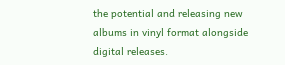the potential and releasing new albums in vinyl format alongside digital releases.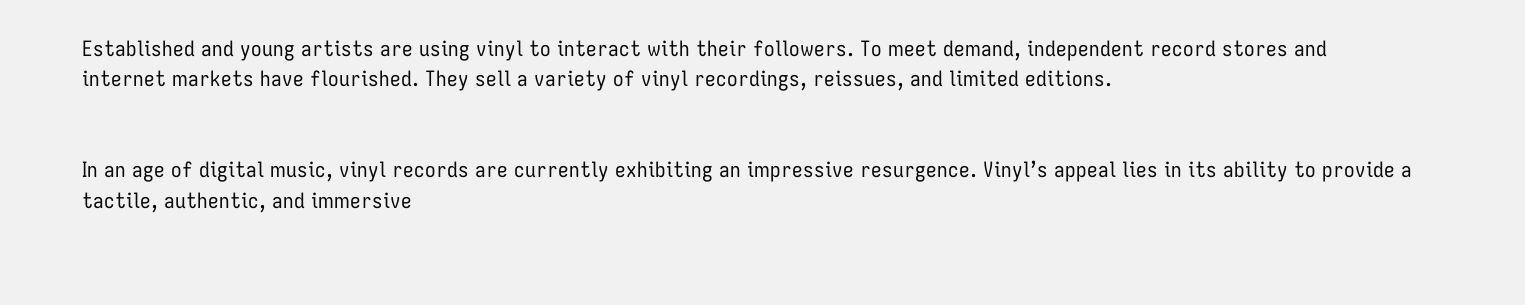Established and young artists are using vinyl to interact with their followers. To meet demand, independent record stores and internet markets have flourished. They sell a variety of vinyl recordings, reissues, and limited editions.


In an age of digital music, vinyl records are currently exhibiting an impressive resurgence. Vinyl’s appeal lies in its ability to provide a tactile, authentic, and immersive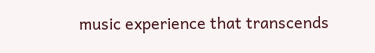music experience that transcends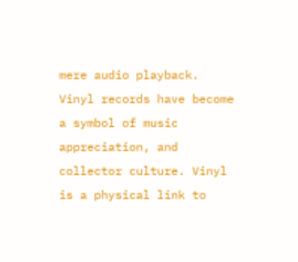mere audio playback. Vinyl records have become a symbol of music appreciation, and collector culture. Vinyl is a physical link to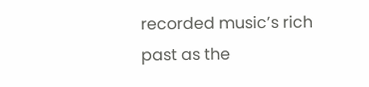recorded music’s rich past as the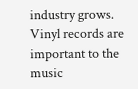industry grows. Vinyl records are important to the music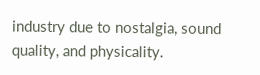industry due to nostalgia, sound quality, and physicality.